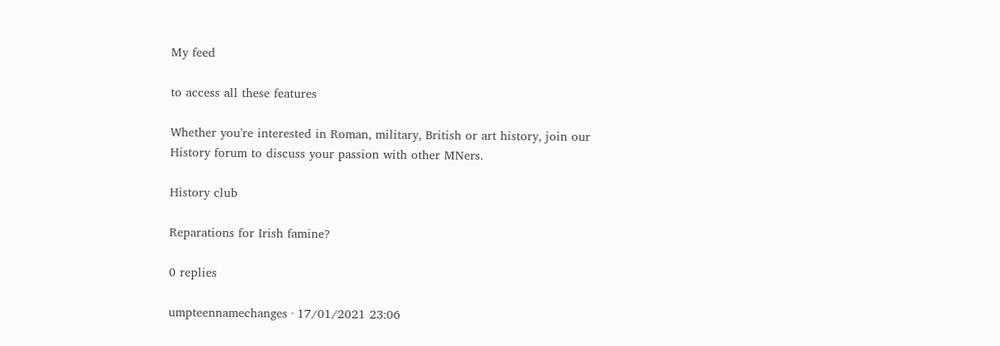My feed

to access all these features

Whether you're interested in Roman, military, British or art history, join our History forum to discuss your passion with other MNers.

History club

Reparations for Irish famine?

0 replies

umpteennamechanges · 17/01/2021 23:06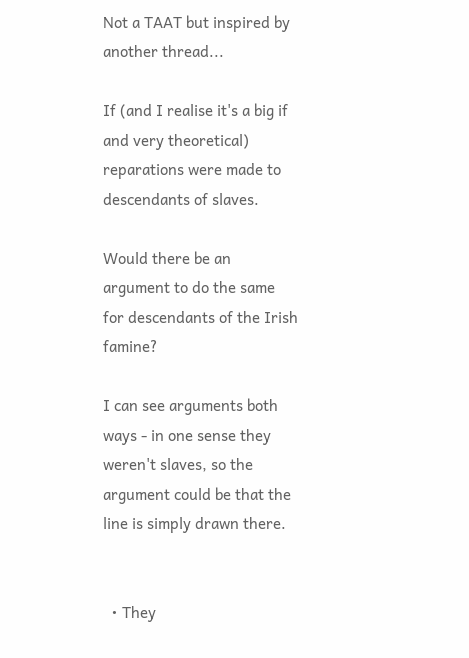Not a TAAT but inspired by another thread...

If (and I realise it's a big if and very theoretical) reparations were made to descendants of slaves.

Would there be an argument to do the same for descendants of the Irish famine?

I can see arguments both ways - in one sense they weren't slaves, so the argument could be that the line is simply drawn there.


  • They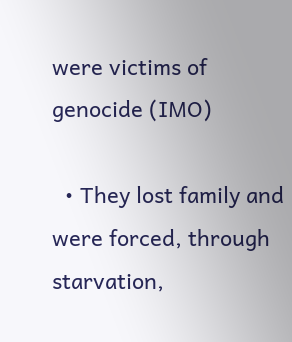were victims of genocide (IMO)

  • They lost family and were forced, through starvation,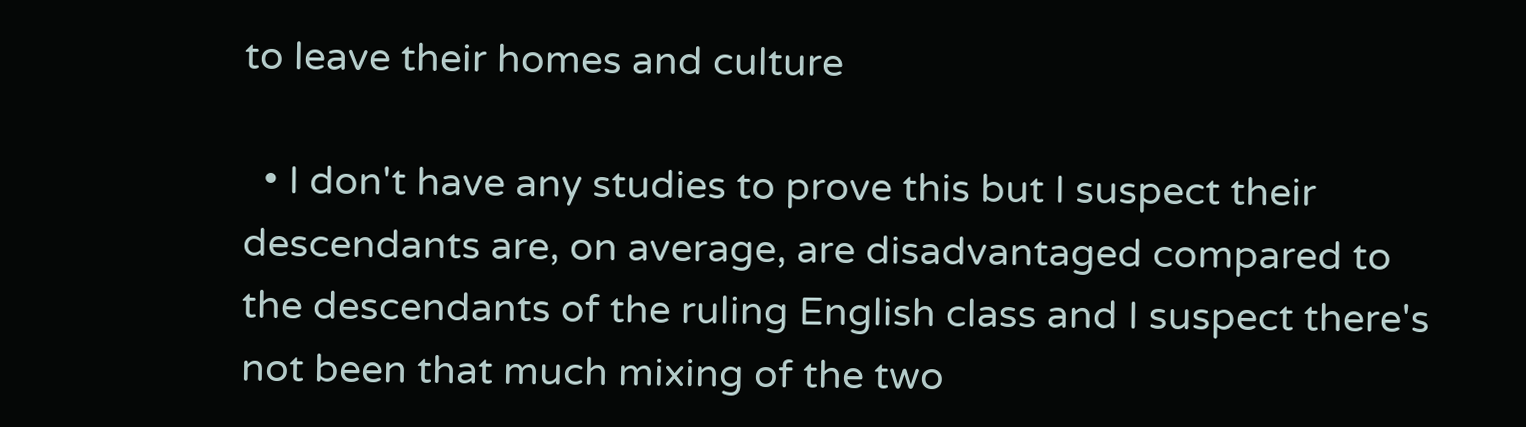to leave their homes and culture

  • I don't have any studies to prove this but I suspect their descendants are, on average, are disadvantaged compared to the descendants of the ruling English class and I suspect there's not been that much mixing of the two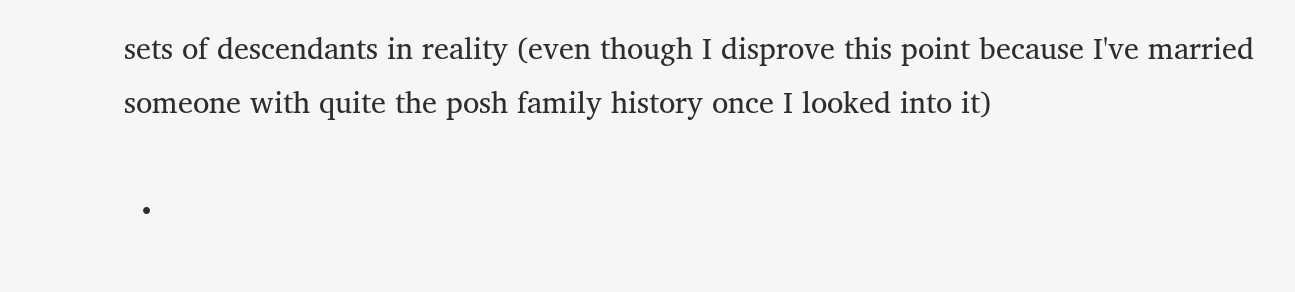sets of descendants in reality (even though I disprove this point because I've married someone with quite the posh family history once I looked into it)

  •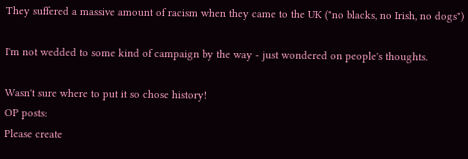They suffered a massive amount of racism when they came to the UK ("no blacks, no Irish, no dogs")

I'm not wedded to some kind of campaign by the way - just wondered on people's thoughts.

Wasn't sure where to put it so chose history!
OP posts:
Please create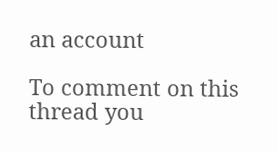an account

To comment on this thread you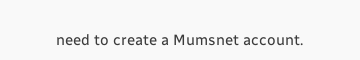need to create a Mumsnet account.